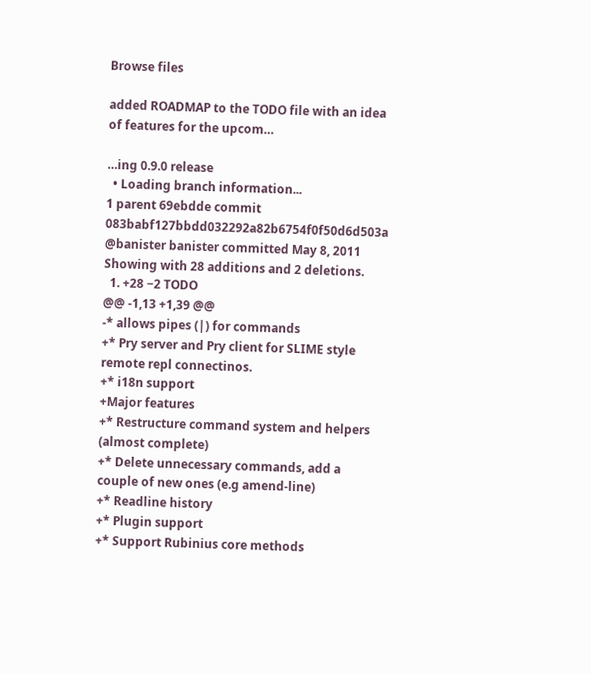Browse files

added ROADMAP to the TODO file with an idea of features for the upcom…

…ing 0.9.0 release
  • Loading branch information...
1 parent 69ebdde commit 083babf127bbdd032292a82b6754f0f50d6d503a @banister banister committed May 8, 2011
Showing with 28 additions and 2 deletions.
  1. +28 −2 TODO
@@ -1,13 +1,39 @@
-* allows pipes (|) for commands
+* Pry server and Pry client for SLIME style remote repl connectinos.
+* i18n support
+Major features
+* Restructure command system and helpers (almost complete)
+* Delete unnecessary commands, add a couple of new ones (e.g amend-line)
+* Readline history
+* Plugin support
+* Support Rubinius core methods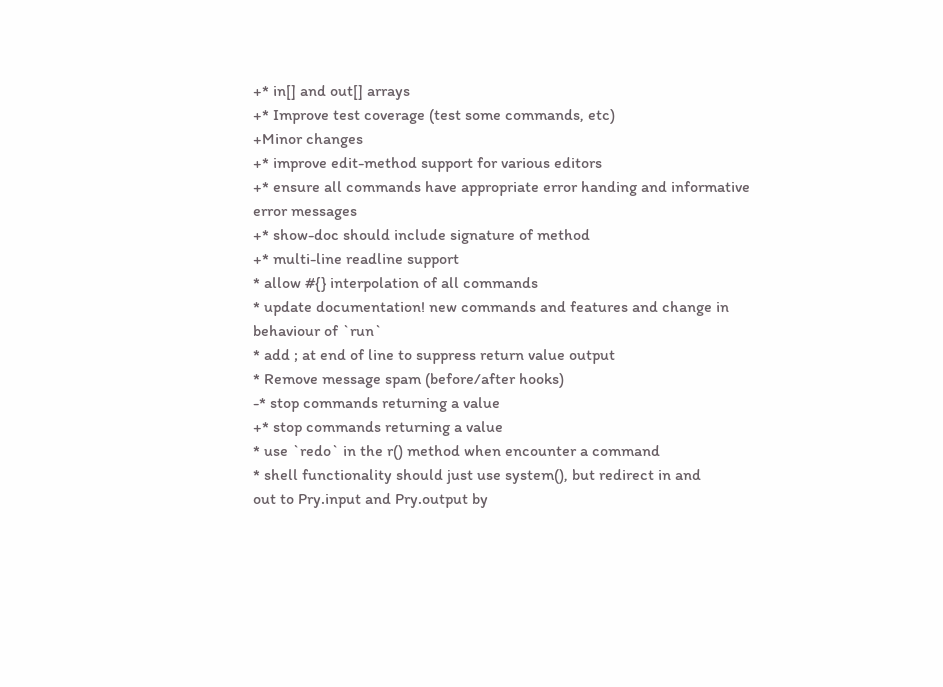+* in[] and out[] arrays
+* Improve test coverage (test some commands, etc)
+Minor changes
+* improve edit-method support for various editors
+* ensure all commands have appropriate error handing and informative error messages
+* show-doc should include signature of method
+* multi-line readline support
* allow #{} interpolation of all commands
* update documentation! new commands and features and change in behaviour of `run`
* add ; at end of line to suppress return value output
* Remove message spam (before/after hooks)
-* stop commands returning a value
+* stop commands returning a value
* use `redo` in the r() method when encounter a command
* shell functionality should just use system(), but redirect in and
out to Pry.input and Pry.output by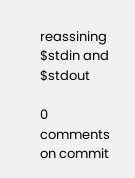reassining $stdin and $stdout

0 comments on commit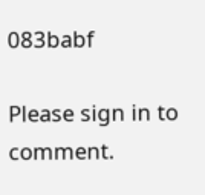083babf

Please sign in to comment.